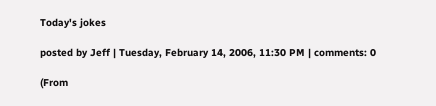Today's jokes

posted by Jeff | Tuesday, February 14, 2006, 11:30 PM | comments: 0

(From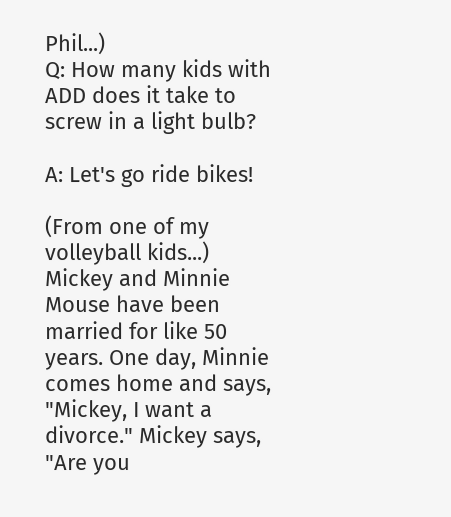Phil...)
Q: How many kids with ADD does it take to screw in a light bulb?

A: Let's go ride bikes!

(From one of my volleyball kids...)
Mickey and Minnie Mouse have been married for like 50 years. One day, Minnie comes home and says, "Mickey, I want a divorce." Mickey says, "Are you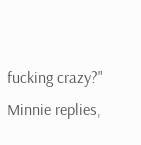fucking crazy?" Minnie replies,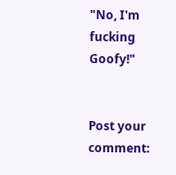"No, I'm fucking Goofy!"


Post your comment: